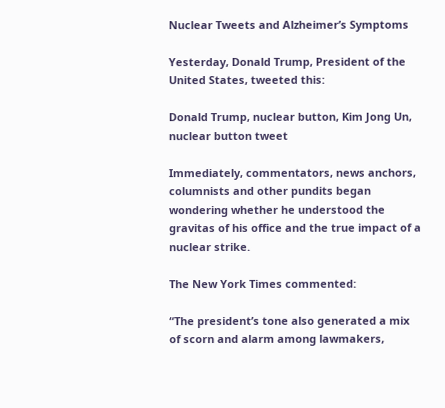Nuclear Tweets and Alzheimer’s Symptoms

Yesterday, Donald Trump, President of the United States, tweeted this:

Donald Trump, nuclear button, Kim Jong Un, nuclear button tweet

Immediately, commentators, news anchors, columnists and other pundits began wondering whether he understood the gravitas of his office and the true impact of a nuclear strike.

The New York Times commented:

“The president’s tone also generated a mix of scorn and alarm among lawmakers,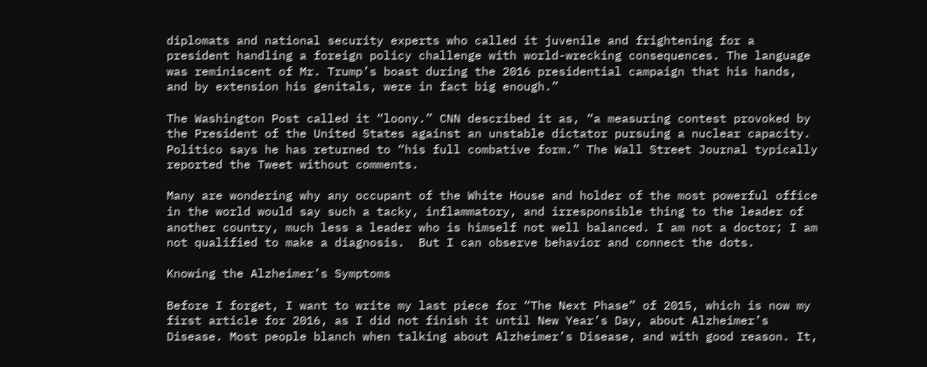diplomats and national security experts who called it juvenile and frightening for a president handling a foreign policy challenge with world-wrecking consequences. The language was reminiscent of Mr. Trump’s boast during the 2016 presidential campaign that his hands, and by extension his genitals, were in fact big enough.”

The Washington Post called it “loony.” CNN described it as, “a measuring contest provoked by the President of the United States against an unstable dictator pursuing a nuclear capacity. Politico says he has returned to “his full combative form.” The Wall Street Journal typically reported the Tweet without comments.

Many are wondering why any occupant of the White House and holder of the most powerful office in the world would say such a tacky, inflammatory, and irresponsible thing to the leader of another country, much less a leader who is himself not well balanced. I am not a doctor; I am not qualified to make a diagnosis.  But I can observe behavior and connect the dots.

Knowing the Alzheimer’s Symptoms

Before I forget, I want to write my last piece for “The Next Phase” of 2015, which is now my first article for 2016, as I did not finish it until New Year’s Day, about Alzheimer’s Disease. Most people blanch when talking about Alzheimer’s Disease, and with good reason. It,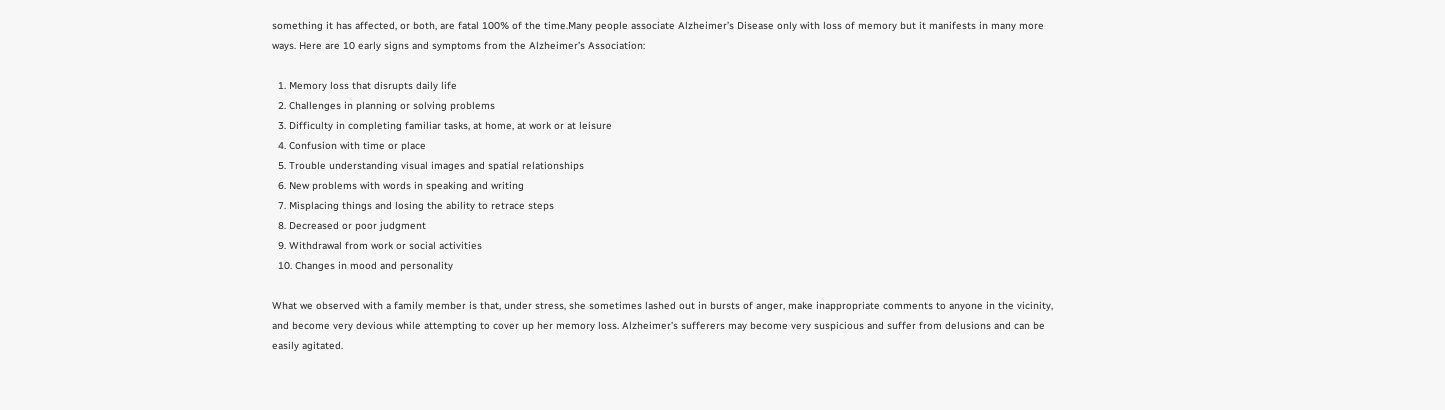something it has affected, or both, are fatal 100% of the time.Many people associate Alzheimer’s Disease only with loss of memory but it manifests in many more ways. Here are 10 early signs and symptoms from the Alzheimer’s Association:

  1. Memory loss that disrupts daily life
  2. Challenges in planning or solving problems
  3. Difficulty in completing familiar tasks, at home, at work or at leisure
  4. Confusion with time or place
  5. Trouble understanding visual images and spatial relationships
  6. New problems with words in speaking and writing
  7. Misplacing things and losing the ability to retrace steps
  8. Decreased or poor judgment
  9. Withdrawal from work or social activities
  10. Changes in mood and personality

What we observed with a family member is that, under stress, she sometimes lashed out in bursts of anger, make inappropriate comments to anyone in the vicinity, and become very devious while attempting to cover up her memory loss. Alzheimer’s sufferers may become very suspicious and suffer from delusions and can be easily agitated.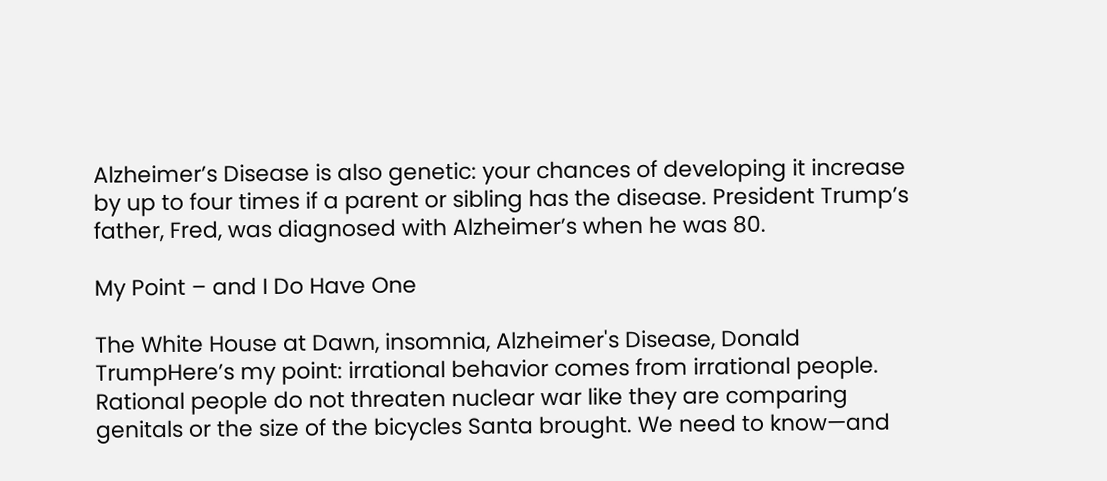Alzheimer’s Disease is also genetic: your chances of developing it increase by up to four times if a parent or sibling has the disease. President Trump’s father, Fred, was diagnosed with Alzheimer’s when he was 80.

My Point – and I Do Have One

The White House at Dawn, insomnia, Alzheimer's Disease, Donald TrumpHere’s my point: irrational behavior comes from irrational people. Rational people do not threaten nuclear war like they are comparing genitals or the size of the bicycles Santa brought. We need to know—and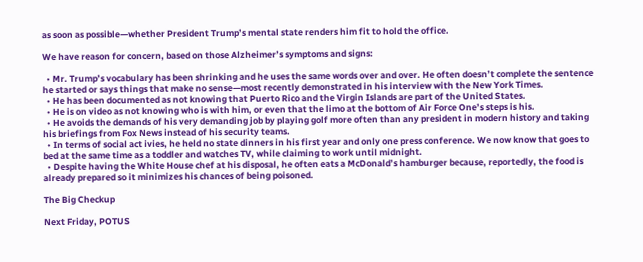as soon as possible—whether President Trump’s mental state renders him fit to hold the office.

We have reason for concern, based on those Alzheimer’s symptoms and signs:

  • Mr. Trump’s vocabulary has been shrinking and he uses the same words over and over. He often doesn’t complete the sentence he started or says things that make no sense—most recently demonstrated in his interview with the New York Times.
  • He has been documented as not knowing that Puerto Rico and the Virgin Islands are part of the United States.
  • He is on video as not knowing who is with him, or even that the limo at the bottom of Air Force One’s steps is his.
  • He avoids the demands of his very demanding job by playing golf more often than any president in modern history and taking his briefings from Fox News instead of his security teams.
  • In terms of social act ivies, he held no state dinners in his first year and only one press conference. We now know that goes to bed at the same time as a toddler and watches TV, while claiming to work until midnight.
  • Despite having the White House chef at his disposal, he often eats a McDonald’s hamburger because, reportedly, the food is already prepared so it minimizes his chances of being poisoned.

The Big Checkup

Next Friday, POTUS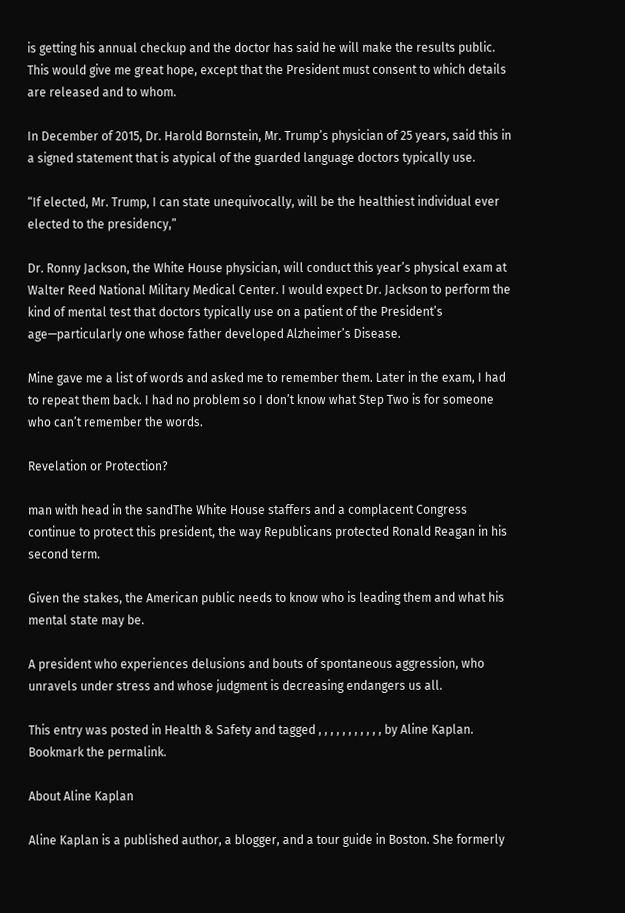is getting his annual checkup and the doctor has said he will make the results public. This would give me great hope, except that the President must consent to which details are released and to whom.

In December of 2015, Dr. Harold Bornstein, Mr. Trump’s physician of 25 years, said this in a signed statement that is atypical of the guarded language doctors typically use.

“If elected, Mr. Trump, I can state unequivocally, will be the healthiest individual ever elected to the presidency,”

Dr. Ronny Jackson, the White House physician, will conduct this year’s physical exam at Walter Reed National Military Medical Center. I would expect Dr. Jackson to perform the kind of mental test that doctors typically use on a patient of the President’s age—particularly one whose father developed Alzheimer’s Disease.

Mine gave me a list of words and asked me to remember them. Later in the exam, I had to repeat them back. I had no problem so I don’t know what Step Two is for someone who can’t remember the words.

Revelation or Protection?

man with head in the sandThe White House staffers and a complacent Congress continue to protect this president, the way Republicans protected Ronald Reagan in his second term.

Given the stakes, the American public needs to know who is leading them and what his mental state may be.

A president who experiences delusions and bouts of spontaneous aggression, who unravels under stress and whose judgment is decreasing endangers us all.

This entry was posted in Health & Safety and tagged , , , , , , , , , , , by Aline Kaplan. Bookmark the permalink.

About Aline Kaplan

Aline Kaplan is a published author, a blogger, and a tour guide in Boston. She formerly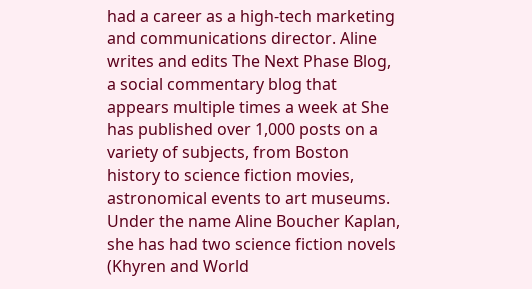had a career as a high-tech marketing and communications director. Aline writes and edits The Next Phase Blog, a social commentary blog that appears multiple times a week at She has published over 1,000 posts on a variety of subjects, from Boston history to science fiction movies, astronomical events to art museums. Under the name Aline Boucher Kaplan, she has had two science fiction novels (Khyren and World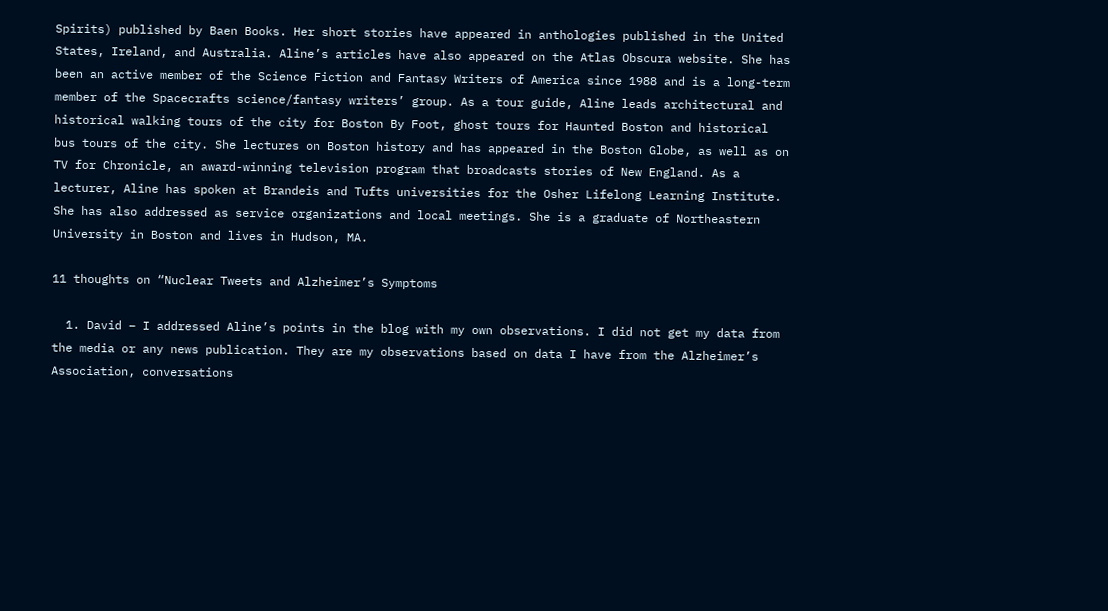Spirits) published by Baen Books. Her short stories have appeared in anthologies published in the United States, Ireland, and Australia. Aline’s articles have also appeared on the Atlas Obscura website. She has been an active member of the Science Fiction and Fantasy Writers of America since 1988 and is a long-term member of the Spacecrafts science/fantasy writers’ group. As a tour guide, Aline leads architectural and historical walking tours of the city for Boston By Foot, ghost tours for Haunted Boston and historical bus tours of the city. She lectures on Boston history and has appeared in the Boston Globe, as well as on TV for Chronicle, an award-winning television program that broadcasts stories of New England. As a lecturer, Aline has spoken at Brandeis and Tufts universities for the Osher Lifelong Learning Institute. She has also addressed as service organizations and local meetings. She is a graduate of Northeastern University in Boston and lives in Hudson, MA.

11 thoughts on “Nuclear Tweets and Alzheimer’s Symptoms

  1. David – I addressed Aline’s points in the blog with my own observations. I did not get my data from the media or any news publication. They are my observations based on data I have from the Alzheimer’s Association, conversations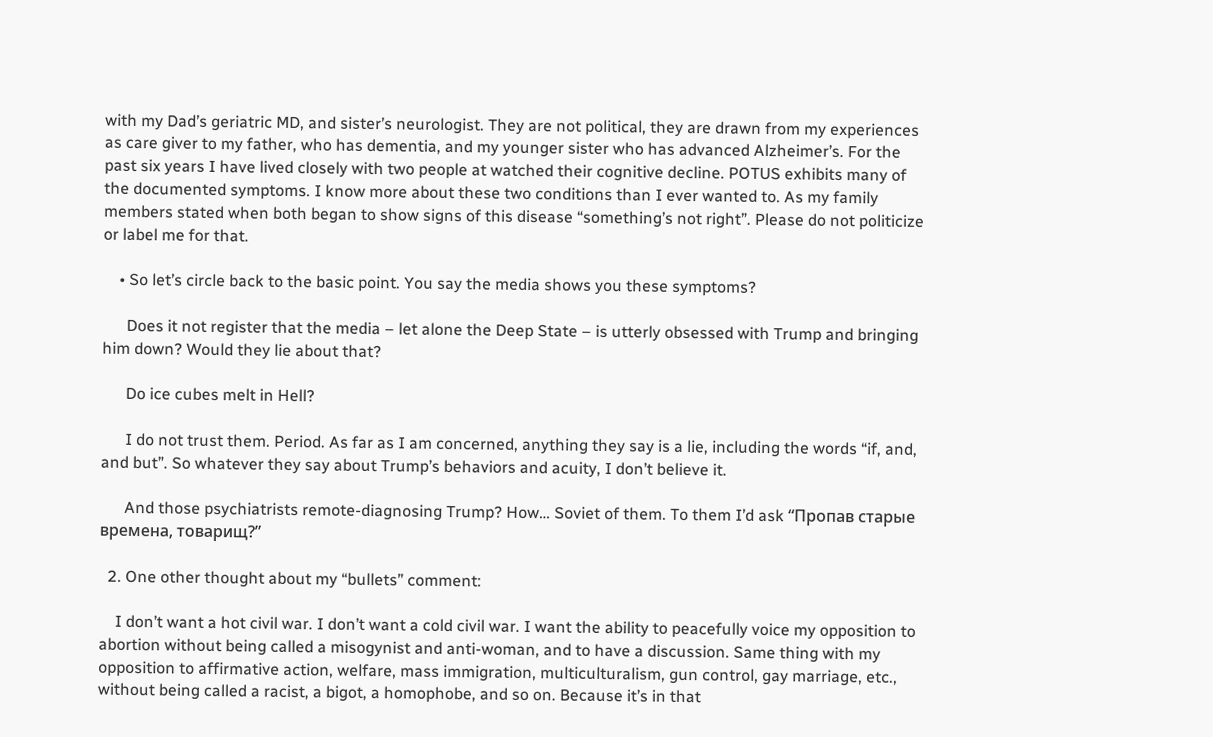with my Dad’s geriatric MD, and sister’s neurologist. They are not political, they are drawn from my experiences as care giver to my father, who has dementia, and my younger sister who has advanced Alzheimer’s. For the past six years I have lived closely with two people at watched their cognitive decline. POTUS exhibits many of the documented symptoms. I know more about these two conditions than I ever wanted to. As my family members stated when both began to show signs of this disease “something’s not right”. Please do not politicize or label me for that.

    • So let’s circle back to the basic point. You say the media shows you these symptoms?

      Does it not register that the media – let alone the Deep State – is utterly obsessed with Trump and bringing him down? Would they lie about that?

      Do ice cubes melt in Hell?

      I do not trust them. Period. As far as I am concerned, anything they say is a lie, including the words “if, and, and but”. So whatever they say about Trump’s behaviors and acuity, I don’t believe it.

      And those psychiatrists remote-diagnosing Trump? How… Soviet of them. To them I’d ask “Пропав старые времена, товарищ?”

  2. One other thought about my “bullets” comment:

    I don’t want a hot civil war. I don’t want a cold civil war. I want the ability to peacefully voice my opposition to abortion without being called a misogynist and anti-woman, and to have a discussion. Same thing with my opposition to affirmative action, welfare, mass immigration, multiculturalism, gun control, gay marriage, etc., without being called a racist, a bigot, a homophobe, and so on. Because it’s in that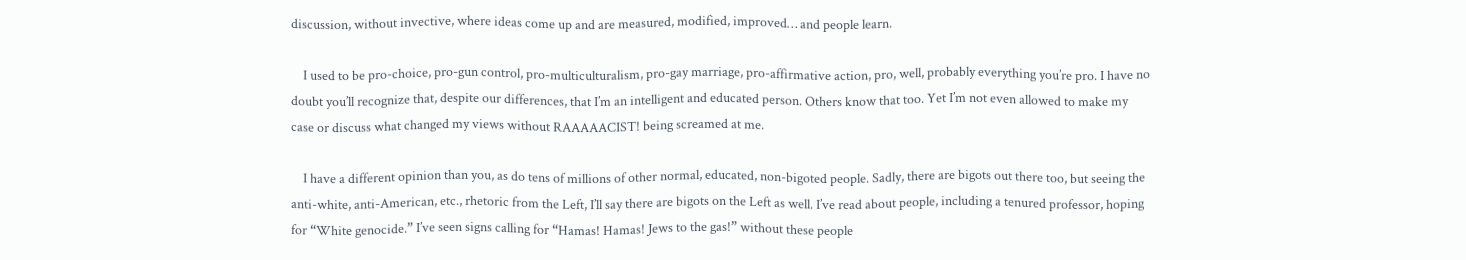discussion, without invective, where ideas come up and are measured, modified, improved… and people learn.

    I used to be pro-choice, pro-gun control, pro-multiculturalism, pro-gay marriage, pro-affirmative action, pro, well, probably everything you’re pro. I have no doubt you’ll recognize that, despite our differences, that I’m an intelligent and educated person. Others know that too. Yet I’m not even allowed to make my case or discuss what changed my views without RAAAAACIST! being screamed at me.

    I have a different opinion than you, as do tens of millions of other normal, educated, non-bigoted people. Sadly, there are bigots out there too, but seeing the anti-white, anti-American, etc., rhetoric from the Left, I’ll say there are bigots on the Left as well. I’ve read about people, including a tenured professor, hoping for “White genocide.” I’ve seen signs calling for “Hamas! Hamas! Jews to the gas!” without these people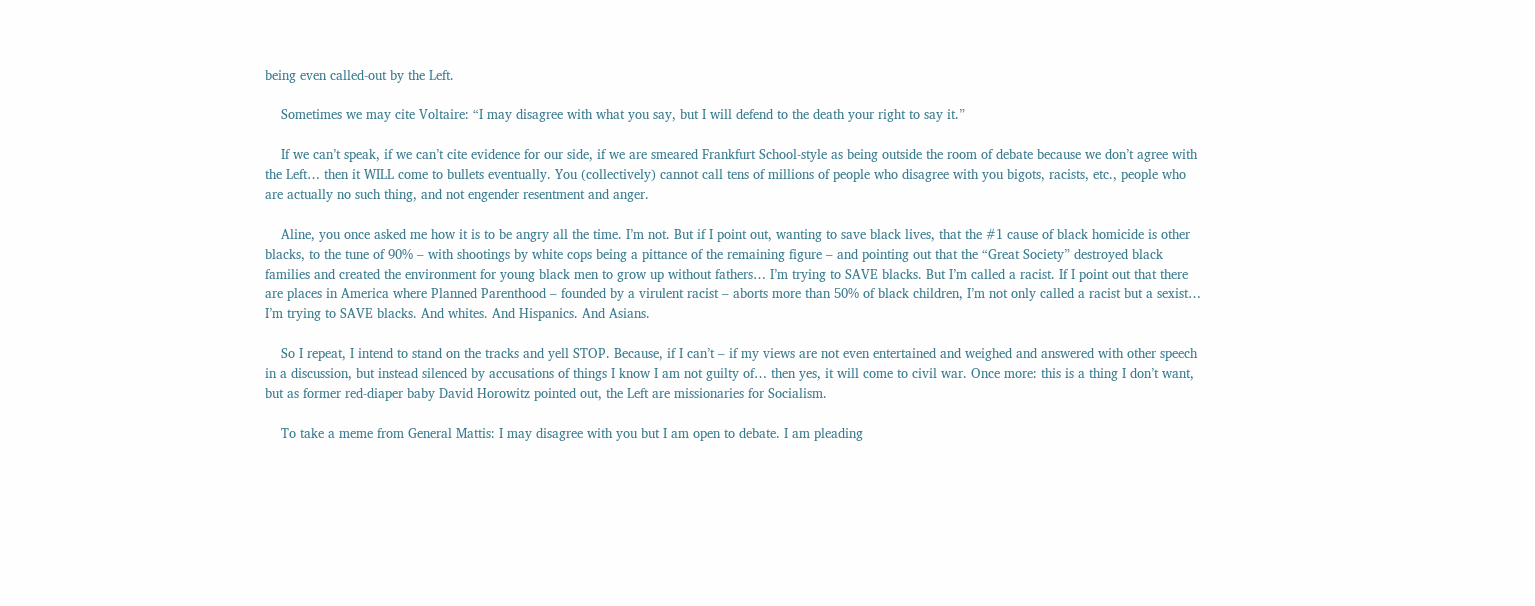being even called-out by the Left.

    Sometimes we may cite Voltaire: “I may disagree with what you say, but I will defend to the death your right to say it.”

    If we can’t speak, if we can’t cite evidence for our side, if we are smeared Frankfurt School-style as being outside the room of debate because we don’t agree with the Left… then it WILL come to bullets eventually. You (collectively) cannot call tens of millions of people who disagree with you bigots, racists, etc., people who are actually no such thing, and not engender resentment and anger.

    Aline, you once asked me how it is to be angry all the time. I’m not. But if I point out, wanting to save black lives, that the #1 cause of black homicide is other blacks, to the tune of 90% – with shootings by white cops being a pittance of the remaining figure – and pointing out that the “Great Society” destroyed black families and created the environment for young black men to grow up without fathers… I’m trying to SAVE blacks. But I’m called a racist. If I point out that there are places in America where Planned Parenthood – founded by a virulent racist – aborts more than 50% of black children, I’m not only called a racist but a sexist… I’m trying to SAVE blacks. And whites. And Hispanics. And Asians.

    So I repeat, I intend to stand on the tracks and yell STOP. Because, if I can’t – if my views are not even entertained and weighed and answered with other speech in a discussion, but instead silenced by accusations of things I know I am not guilty of… then yes, it will come to civil war. Once more: this is a thing I don’t want, but as former red-diaper baby David Horowitz pointed out, the Left are missionaries for Socialism.

    To take a meme from General Mattis: I may disagree with you but I am open to debate. I am pleading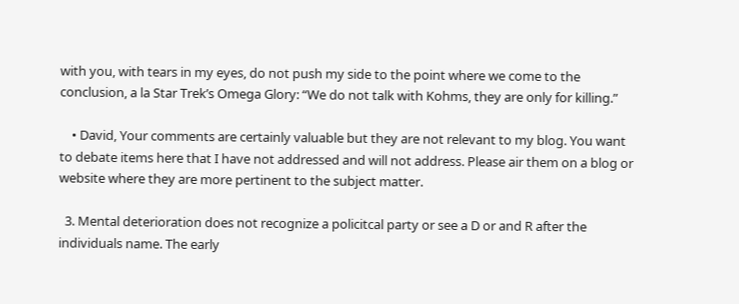with you, with tears in my eyes, do not push my side to the point where we come to the conclusion, a la Star Trek’s Omega Glory: “We do not talk with Kohms, they are only for killing.”

    • David, Your comments are certainly valuable but they are not relevant to my blog. You want to debate items here that I have not addressed and will not address. Please air them on a blog or website where they are more pertinent to the subject matter.

  3. Mental deterioration does not recognize a policitcal party or see a D or and R after the individuals name. The early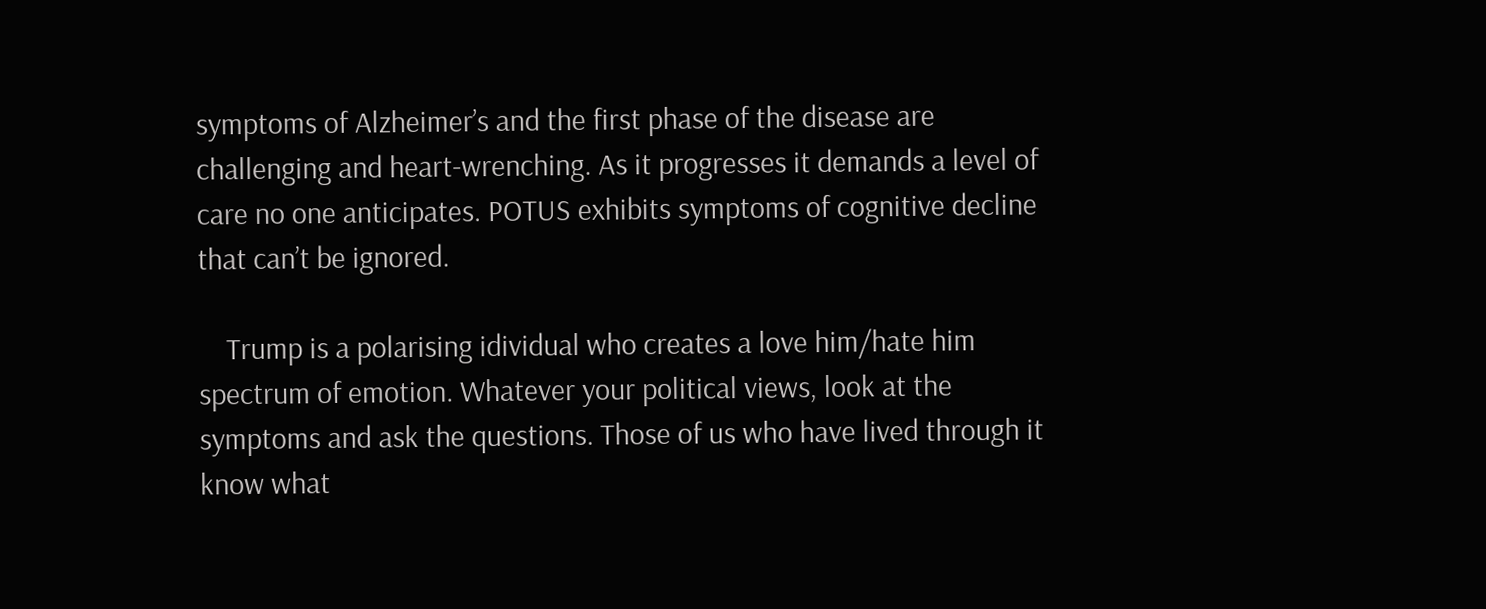symptoms of Alzheimer’s and the first phase of the disease are challenging and heart-wrenching. As it progresses it demands a level of care no one anticipates. POTUS exhibits symptoms of cognitive decline that can’t be ignored.

    Trump is a polarising idividual who creates a love him/hate him spectrum of emotion. Whatever your political views, look at the symptoms and ask the questions. Those of us who have lived through it know what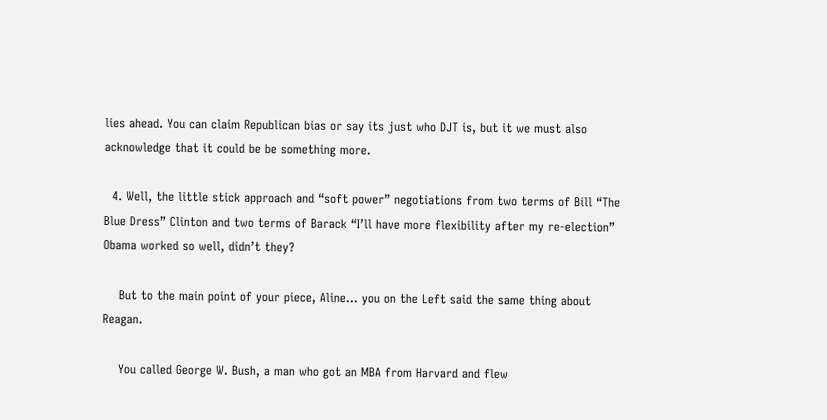lies ahead. You can claim Republican bias or say its just who DJT is, but it we must also acknowledge that it could be be something more.

  4. Well, the little stick approach and “soft power” negotiations from two terms of Bill “The Blue Dress” Clinton and two terms of Barack “I’ll have more flexibility after my re-election” Obama worked so well, didn’t they?

    But to the main point of your piece, Aline… you on the Left said the same thing about Reagan.

    You called George W. Bush, a man who got an MBA from Harvard and flew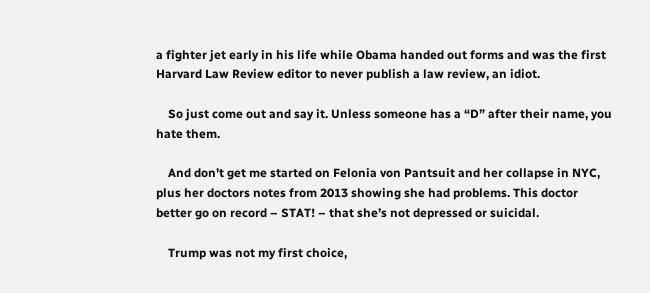a fighter jet early in his life while Obama handed out forms and was the first Harvard Law Review editor to never publish a law review, an idiot.

    So just come out and say it. Unless someone has a “D” after their name, you hate them.

    And don’t get me started on Felonia von Pantsuit and her collapse in NYC, plus her doctors notes from 2013 showing she had problems. This doctor better go on record – STAT! – that she’s not depressed or suicidal.

    Trump was not my first choice,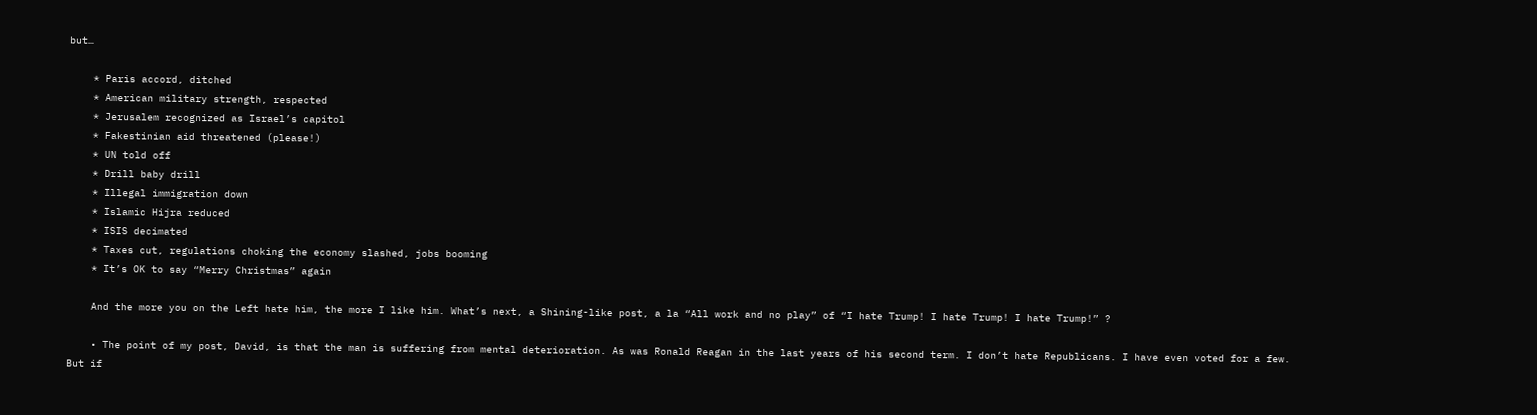but…

    * Paris accord, ditched
    * American military strength, respected
    * Jerusalem recognized as Israel’s capitol
    * Fakestinian aid threatened (please!)
    * UN told off
    * Drill baby drill
    * Illegal immigration down
    * Islamic Hijra reduced
    * ISIS decimated
    * Taxes cut, regulations choking the economy slashed, jobs booming
    * It’s OK to say “Merry Christmas” again

    And the more you on the Left hate him, the more I like him. What’s next, a Shining-like post, a la “All work and no play” of “I hate Trump! I hate Trump! I hate Trump!” ?

    • The point of my post, David, is that the man is suffering from mental deterioration. As was Ronald Reagan in the last years of his second term. I don’t hate Republicans. I have even voted for a few. But if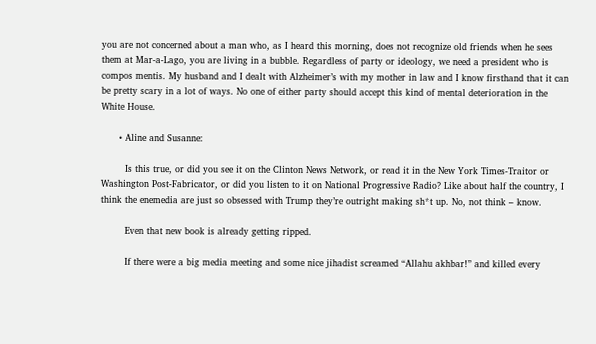you are not concerned about a man who, as I heard this morning, does not recognize old friends when he sees them at Mar-a-Lago, you are living in a bubble. Regardless of party or ideology, we need a president who is compos mentis. My husband and I dealt with Alzheimer’s with my mother in law and I know firsthand that it can be pretty scary in a lot of ways. No one of either party should accept this kind of mental deterioration in the White House.

      • Aline and Susanne:

        Is this true, or did you see it on the Clinton News Network, or read it in the New York Times-Traitor or Washington Post-Fabricator, or did you listen to it on National Progressive Radio? Like about half the country, I think the enemedia are just so obsessed with Trump they’re outright making sh*t up. No, not think – know.

        Even that new book is already getting ripped.

        If there were a big media meeting and some nice jihadist screamed “Allahu akhbar!” and killed every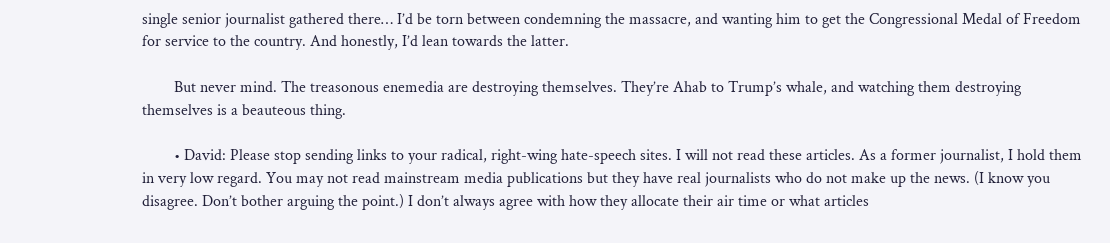single senior journalist gathered there… I’d be torn between condemning the massacre, and wanting him to get the Congressional Medal of Freedom for service to the country. And honestly, I’d lean towards the latter.

        But never mind. The treasonous enemedia are destroying themselves. They’re Ahab to Trump’s whale, and watching them destroying themselves is a beauteous thing.

        • David: Please stop sending links to your radical, right-wing hate-speech sites. I will not read these articles. As a former journalist, I hold them in very low regard. You may not read mainstream media publications but they have real journalists who do not make up the news. (I know you disagree. Don’t bother arguing the point.) I don’t always agree with how they allocate their air time or what articles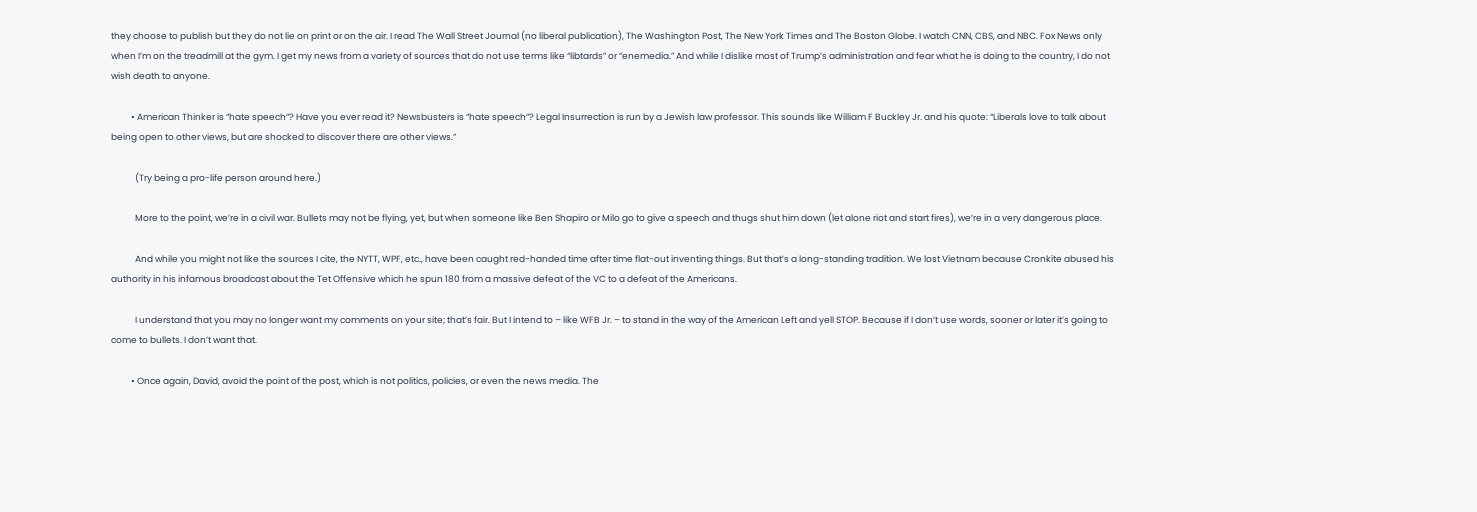they choose to publish but they do not lie on print or on the air. I read The Wall Street Journal (no liberal publication), The Washington Post, The New York Times and The Boston Globe. I watch CNN, CBS, and NBC. Fox News only when I’m on the treadmill at the gym. I get my news from a variety of sources that do not use terms like “libtards” or “enemedia.” And while I dislike most of Trump’s administration and fear what he is doing to the country, I do not wish death to anyone.

          • American Thinker is “hate speech”? Have you ever read it? Newsbusters is “hate speech”? Legal Insurrection is run by a Jewish law professor. This sounds like William F Buckley Jr. and his quote: “Liberals love to talk about being open to other views, but are shocked to discover there are other views.”

            (Try being a pro-life person around here.)

            More to the point, we’re in a civil war. Bullets may not be flying, yet, but when someone like Ben Shapiro or Milo go to give a speech and thugs shut him down (let alone riot and start fires), we’re in a very dangerous place.

            And while you might not like the sources I cite, the NYTT, WPF, etc., have been caught red-handed time after time flat-out inventing things. But that’s a long-standing tradition. We lost Vietnam because Cronkite abused his authority in his infamous broadcast about the Tet Offensive which he spun 180 from a massive defeat of the VC to a defeat of the Americans.

            I understand that you may no longer want my comments on your site; that’s fair. But I intend to – like WFB Jr. – to stand in the way of the American Left and yell STOP. Because if I don’t use words, sooner or later it’s going to come to bullets. I don’t want that.

          • Once again, David, avoid the point of the post, which is not politics, policies, or even the news media. The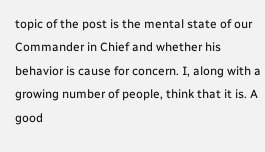topic of the post is the mental state of our Commander in Chief and whether his behavior is cause for concern. I, along with a growing number of people, think that it is. A good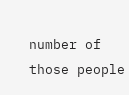number of those people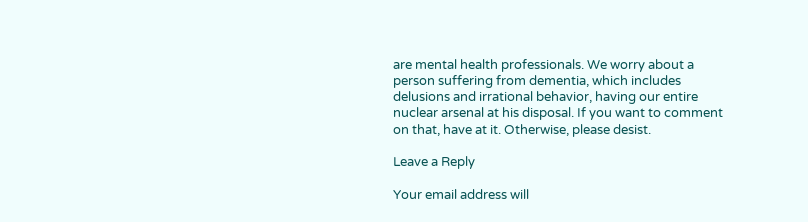are mental health professionals. We worry about a person suffering from dementia, which includes delusions and irrational behavior, having our entire nuclear arsenal at his disposal. If you want to comment on that, have at it. Otherwise, please desist.

Leave a Reply

Your email address will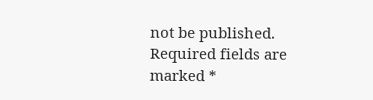not be published. Required fields are marked *